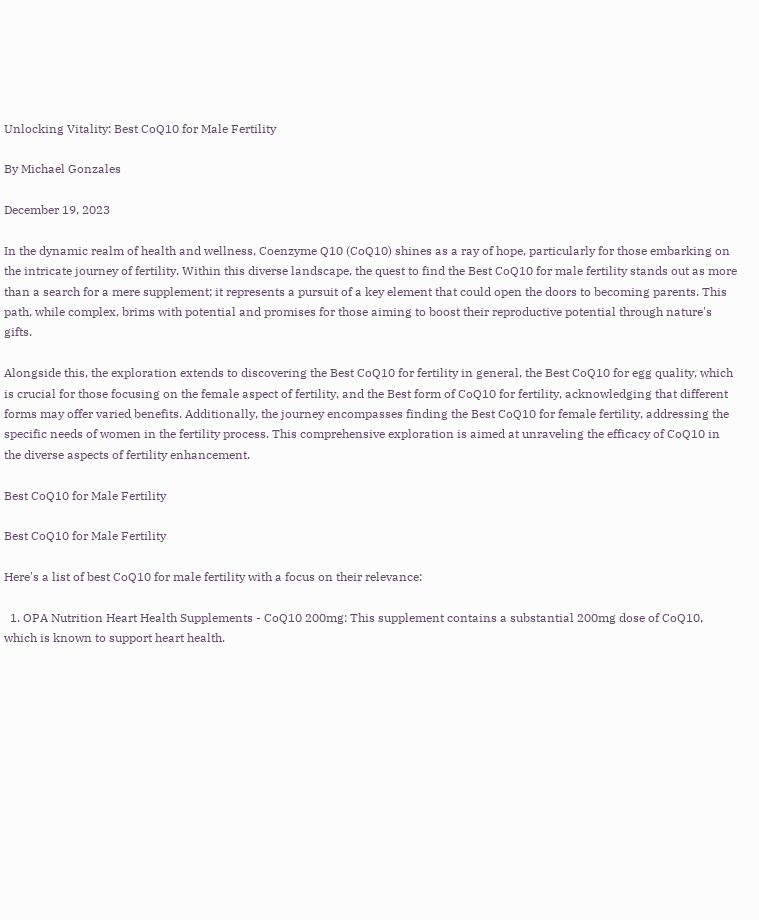Unlocking Vitality: Best CoQ10 for Male Fertility

By Michael Gonzales

December 19, 2023

In the dynamic realm of health and wellness, Coenzyme Q10 (CoQ10) shines as a ray of hope, particularly for those embarking on the intricate journey of fertility. Within this diverse landscape, the quest to find the Best CoQ10 for male fertility stands out as more than a search for a mere supplement; it represents a pursuit of a key element that could open the doors to becoming parents. This path, while complex, brims with potential and promises for those aiming to boost their reproductive potential through nature's gifts.

Alongside this, the exploration extends to discovering the Best CoQ10 for fertility in general, the Best CoQ10 for egg quality, which is crucial for those focusing on the female aspect of fertility, and the Best form of CoQ10 for fertility, acknowledging that different forms may offer varied benefits. Additionally, the journey encompasses finding the Best CoQ10 for female fertility, addressing the specific needs of women in the fertility process. This comprehensive exploration is aimed at unraveling the efficacy of CoQ10 in the diverse aspects of fertility enhancement.

Best CoQ10 for Male Fertility

Best CoQ10 for Male Fertility

Here's a list of best CoQ10 for male fertility with a focus on their relevance:

  1. OPA Nutrition Heart Health Supplements - CoQ10 200mg: This supplement contains a substantial 200mg dose of CoQ10, which is known to support heart health.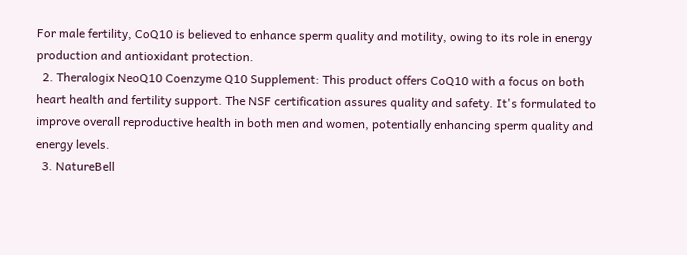For male fertility, CoQ10 is believed to enhance sperm quality and motility, owing to its role in energy production and antioxidant protection.
  2. Theralogix NeoQ10 Coenzyme Q10 Supplement: This product offers CoQ10 with a focus on both heart health and fertility support. The NSF certification assures quality and safety. It's formulated to improve overall reproductive health in both men and women, potentially enhancing sperm quality and energy levels.
  3. NatureBell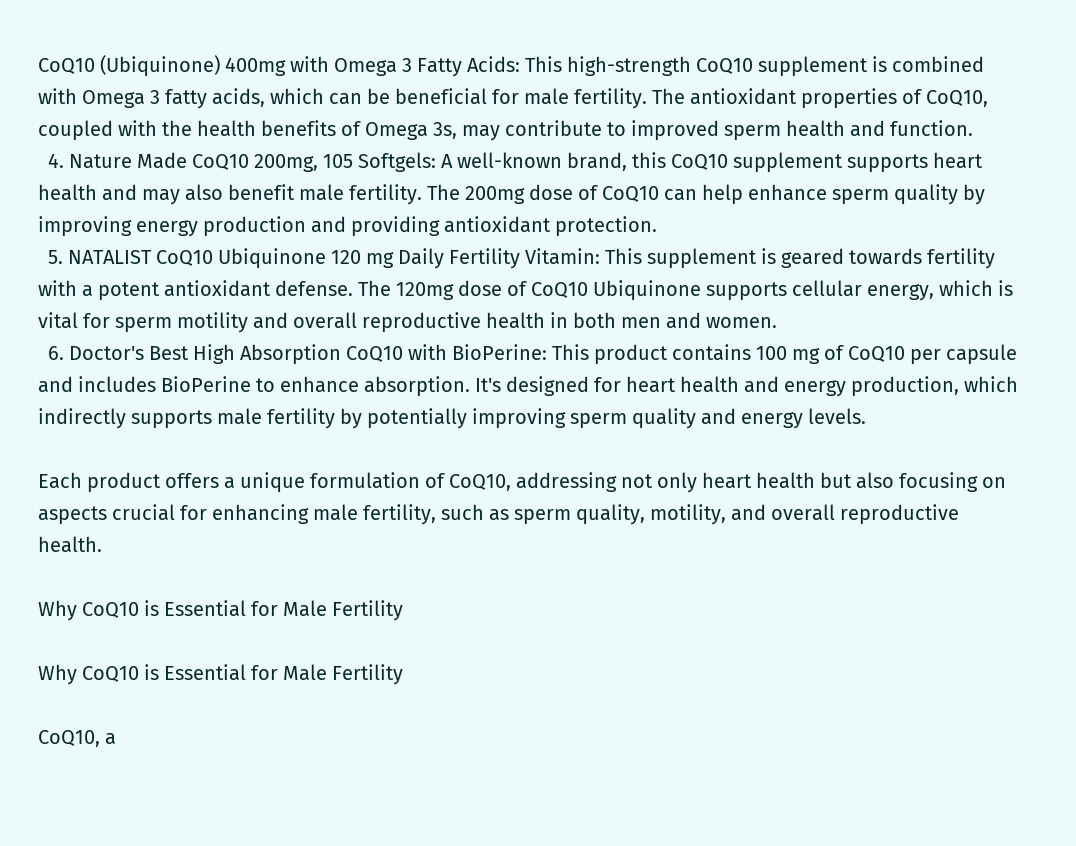CoQ10 (Ubiquinone) 400mg with Omega 3 Fatty Acids: This high-strength CoQ10 supplement is combined with Omega 3 fatty acids, which can be beneficial for male fertility. The antioxidant properties of CoQ10, coupled with the health benefits of Omega 3s, may contribute to improved sperm health and function.
  4. Nature Made CoQ10 200mg, 105 Softgels: A well-known brand, this CoQ10 supplement supports heart health and may also benefit male fertility. The 200mg dose of CoQ10 can help enhance sperm quality by improving energy production and providing antioxidant protection.
  5. NATALIST CoQ10 Ubiquinone 120 mg Daily Fertility Vitamin: This supplement is geared towards fertility with a potent antioxidant defense. The 120mg dose of CoQ10 Ubiquinone supports cellular energy, which is vital for sperm motility and overall reproductive health in both men and women.
  6. Doctor's Best High Absorption CoQ10 with BioPerine: This product contains 100 mg of CoQ10 per capsule and includes BioPerine to enhance absorption. It's designed for heart health and energy production, which indirectly supports male fertility by potentially improving sperm quality and energy levels.

Each product offers a unique formulation of CoQ10, addressing not only heart health but also focusing on aspects crucial for enhancing male fertility, such as sperm quality, motility, and overall reproductive health.

Why CoQ10 is Essential for Male Fertility

Why CoQ10 is Essential for Male Fertility

CoQ10, a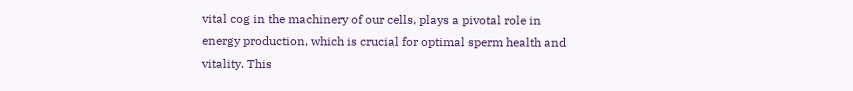vital cog in the machinery of our cells, plays a pivotal role in energy production, which is crucial for optimal sperm health and vitality. This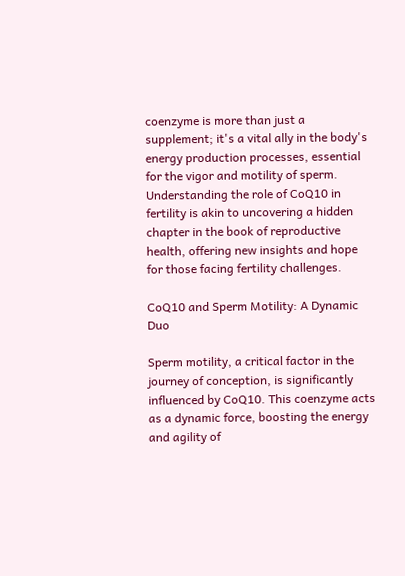coenzyme is more than just a supplement; it's a vital ally in the body's energy production processes, essential for the vigor and motility of sperm. Understanding the role of CoQ10 in fertility is akin to uncovering a hidden chapter in the book of reproductive health, offering new insights and hope for those facing fertility challenges.

CoQ10 and Sperm Motility: A Dynamic Duo

Sperm motility, a critical factor in the journey of conception, is significantly influenced by CoQ10. This coenzyme acts as a dynamic force, boosting the energy and agility of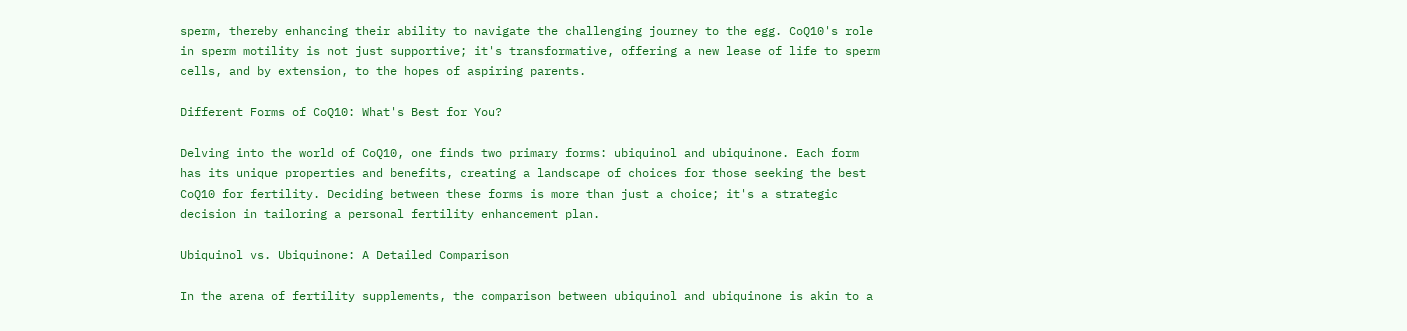sperm, thereby enhancing their ability to navigate the challenging journey to the egg. CoQ10's role in sperm motility is not just supportive; it's transformative, offering a new lease of life to sperm cells, and by extension, to the hopes of aspiring parents.

Different Forms of CoQ10: What's Best for You?

Delving into the world of CoQ10, one finds two primary forms: ubiquinol and ubiquinone. Each form has its unique properties and benefits, creating a landscape of choices for those seeking the best CoQ10 for fertility. Deciding between these forms is more than just a choice; it's a strategic decision in tailoring a personal fertility enhancement plan.

Ubiquinol vs. Ubiquinone: A Detailed Comparison

In the arena of fertility supplements, the comparison between ubiquinol and ubiquinone is akin to a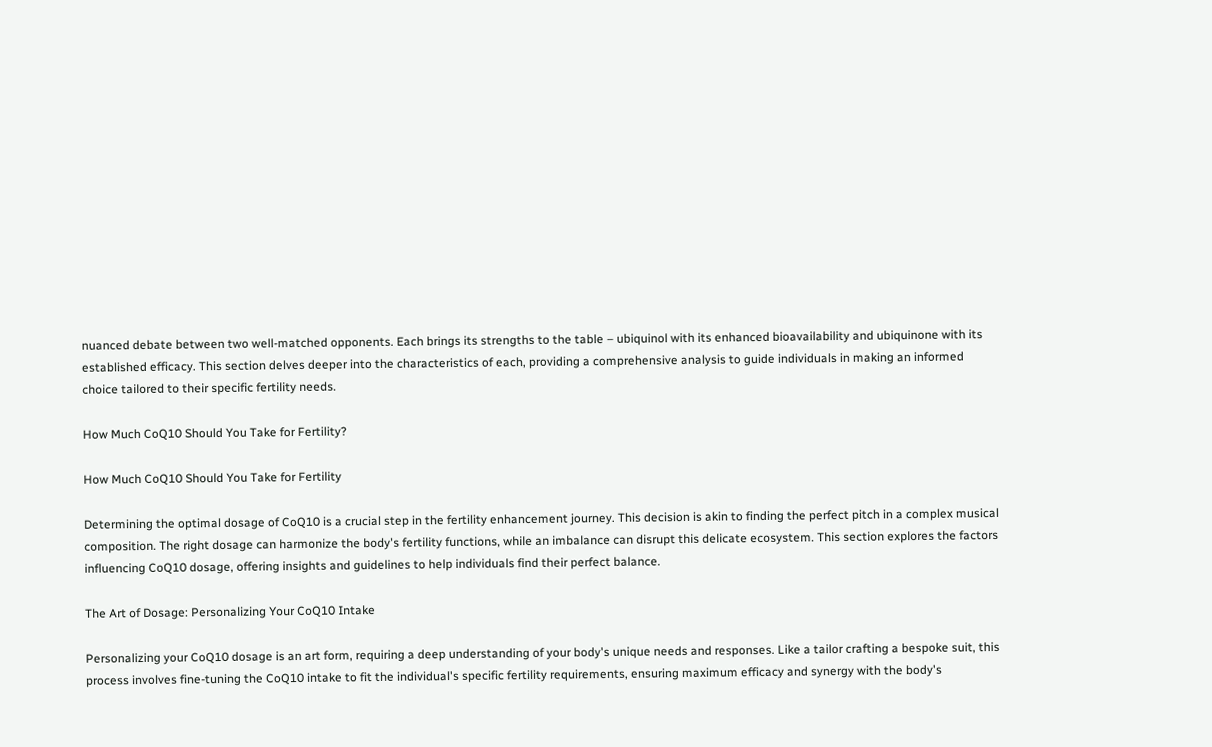nuanced debate between two well-matched opponents. Each brings its strengths to the table – ubiquinol with its enhanced bioavailability and ubiquinone with its established efficacy. This section delves deeper into the characteristics of each, providing a comprehensive analysis to guide individuals in making an informed choice tailored to their specific fertility needs.

How Much CoQ10 Should You Take for Fertility?

How Much CoQ10 Should You Take for Fertility

Determining the optimal dosage of CoQ10 is a crucial step in the fertility enhancement journey. This decision is akin to finding the perfect pitch in a complex musical composition. The right dosage can harmonize the body's fertility functions, while an imbalance can disrupt this delicate ecosystem. This section explores the factors influencing CoQ10 dosage, offering insights and guidelines to help individuals find their perfect balance.

The Art of Dosage: Personalizing Your CoQ10 Intake

Personalizing your CoQ10 dosage is an art form, requiring a deep understanding of your body's unique needs and responses. Like a tailor crafting a bespoke suit, this process involves fine-tuning the CoQ10 intake to fit the individual's specific fertility requirements, ensuring maximum efficacy and synergy with the body's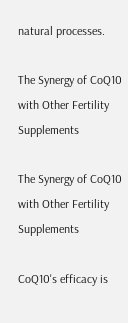natural processes.

The Synergy of CoQ10 with Other Fertility Supplements

The Synergy of CoQ10 with Other Fertility Supplements

CoQ10's efficacy is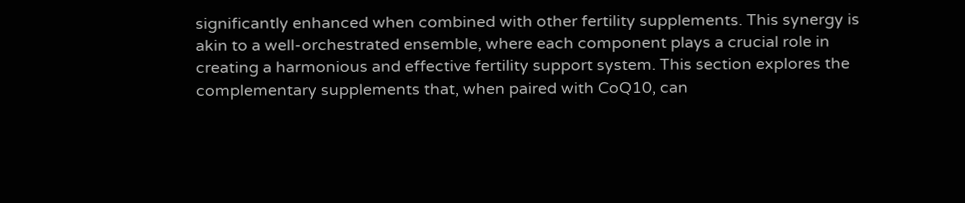significantly enhanced when combined with other fertility supplements. This synergy is akin to a well-orchestrated ensemble, where each component plays a crucial role in creating a harmonious and effective fertility support system. This section explores the complementary supplements that, when paired with CoQ10, can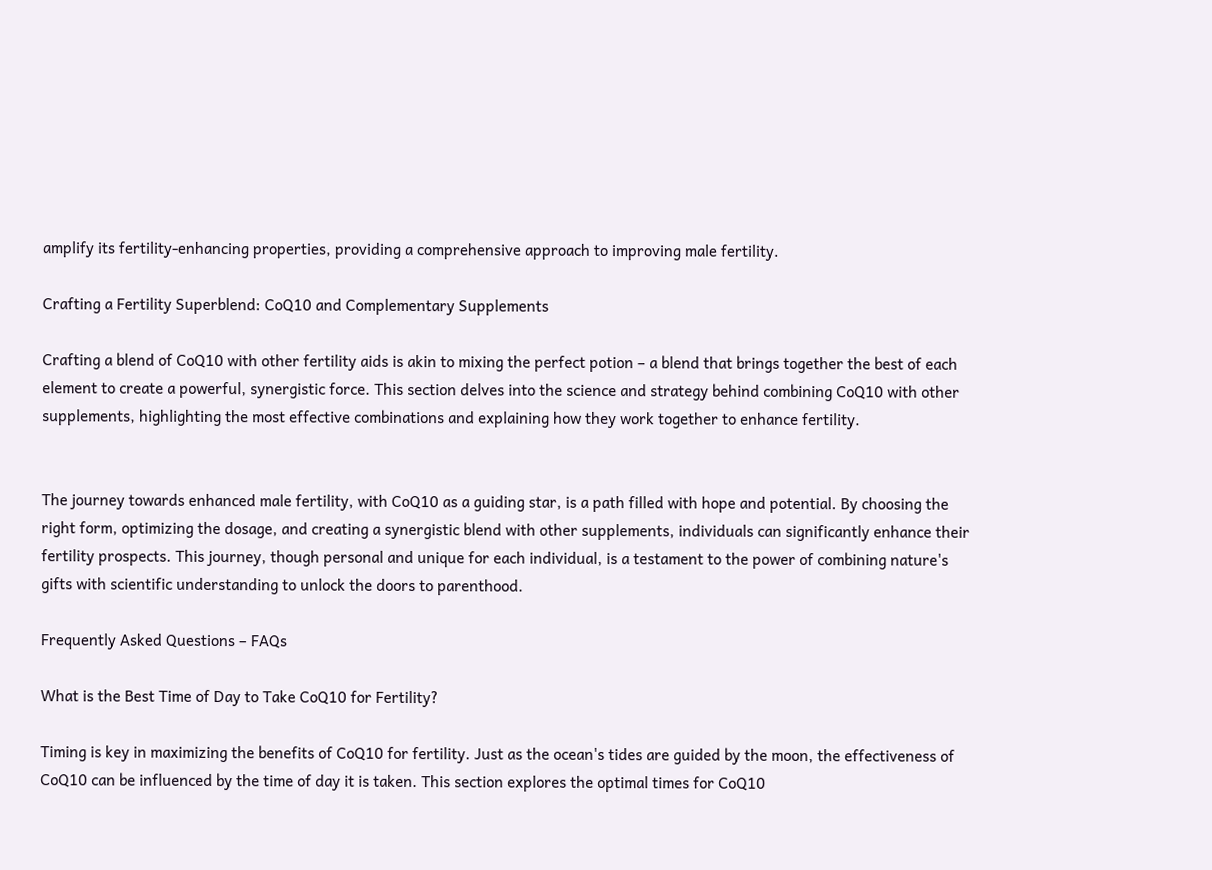amplify its fertility-enhancing properties, providing a comprehensive approach to improving male fertility.

Crafting a Fertility Superblend: CoQ10 and Complementary Supplements

Crafting a blend of CoQ10 with other fertility aids is akin to mixing the perfect potion – a blend that brings together the best of each element to create a powerful, synergistic force. This section delves into the science and strategy behind combining CoQ10 with other supplements, highlighting the most effective combinations and explaining how they work together to enhance fertility.


The journey towards enhanced male fertility, with CoQ10 as a guiding star, is a path filled with hope and potential. By choosing the right form, optimizing the dosage, and creating a synergistic blend with other supplements, individuals can significantly enhance their fertility prospects. This journey, though personal and unique for each individual, is a testament to the power of combining nature's gifts with scientific understanding to unlock the doors to parenthood.

Frequently Asked Questions – FAQs

What is the Best Time of Day to Take CoQ10 for Fertility?

Timing is key in maximizing the benefits of CoQ10 for fertility. Just as the ocean's tides are guided by the moon, the effectiveness of CoQ10 can be influenced by the time of day it is taken. This section explores the optimal times for CoQ10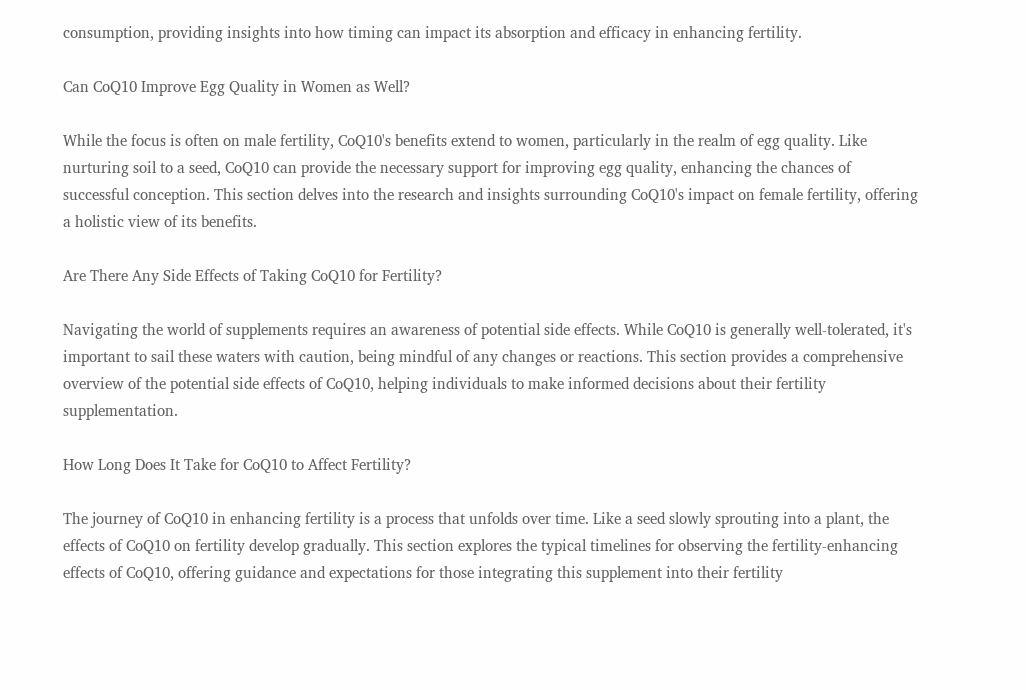consumption, providing insights into how timing can impact its absorption and efficacy in enhancing fertility.

Can CoQ10 Improve Egg Quality in Women as Well?

While the focus is often on male fertility, CoQ10's benefits extend to women, particularly in the realm of egg quality. Like nurturing soil to a seed, CoQ10 can provide the necessary support for improving egg quality, enhancing the chances of successful conception. This section delves into the research and insights surrounding CoQ10's impact on female fertility, offering a holistic view of its benefits.

Are There Any Side Effects of Taking CoQ10 for Fertility?

Navigating the world of supplements requires an awareness of potential side effects. While CoQ10 is generally well-tolerated, it's important to sail these waters with caution, being mindful of any changes or reactions. This section provides a comprehensive overview of the potential side effects of CoQ10, helping individuals to make informed decisions about their fertility supplementation.

How Long Does It Take for CoQ10 to Affect Fertility?

The journey of CoQ10 in enhancing fertility is a process that unfolds over time. Like a seed slowly sprouting into a plant, the effects of CoQ10 on fertility develop gradually. This section explores the typical timelines for observing the fertility-enhancing effects of CoQ10, offering guidance and expectations for those integrating this supplement into their fertility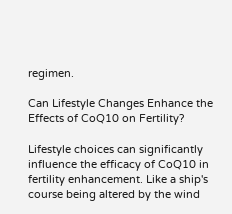regimen.

Can Lifestyle Changes Enhance the Effects of CoQ10 on Fertility?

Lifestyle choices can significantly influence the efficacy of CoQ10 in fertility enhancement. Like a ship's course being altered by the wind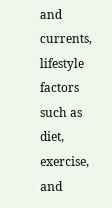and currents, lifestyle factors such as diet, exercise, and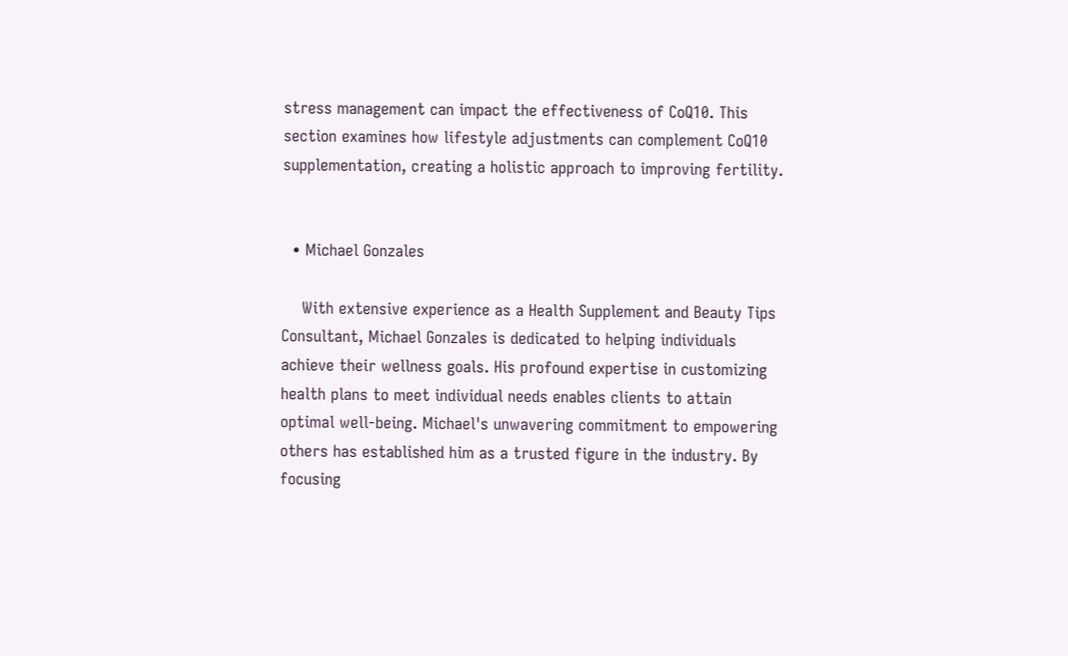stress management can impact the effectiveness of CoQ10. This section examines how lifestyle adjustments can complement CoQ10 supplementation, creating a holistic approach to improving fertility.


  • Michael Gonzales

    With extensive experience as a Health Supplement and Beauty Tips Consultant, Michael Gonzales is dedicated to helping individuals achieve their wellness goals. His profound expertise in customizing health plans to meet individual needs enables clients to attain optimal well-being. Michael's unwavering commitment to empowering others has established him as a trusted figure in the industry. By focusing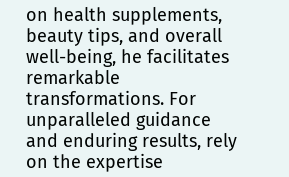on health supplements, beauty tips, and overall well-being, he facilitates remarkable transformations. For unparalleled guidance and enduring results, rely on the expertise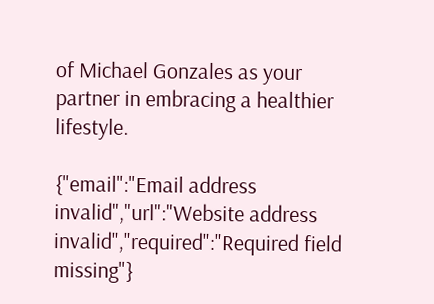of Michael Gonzales as your partner in embracing a healthier lifestyle.

{"email":"Email address invalid","url":"Website address invalid","required":"Required field missing"}